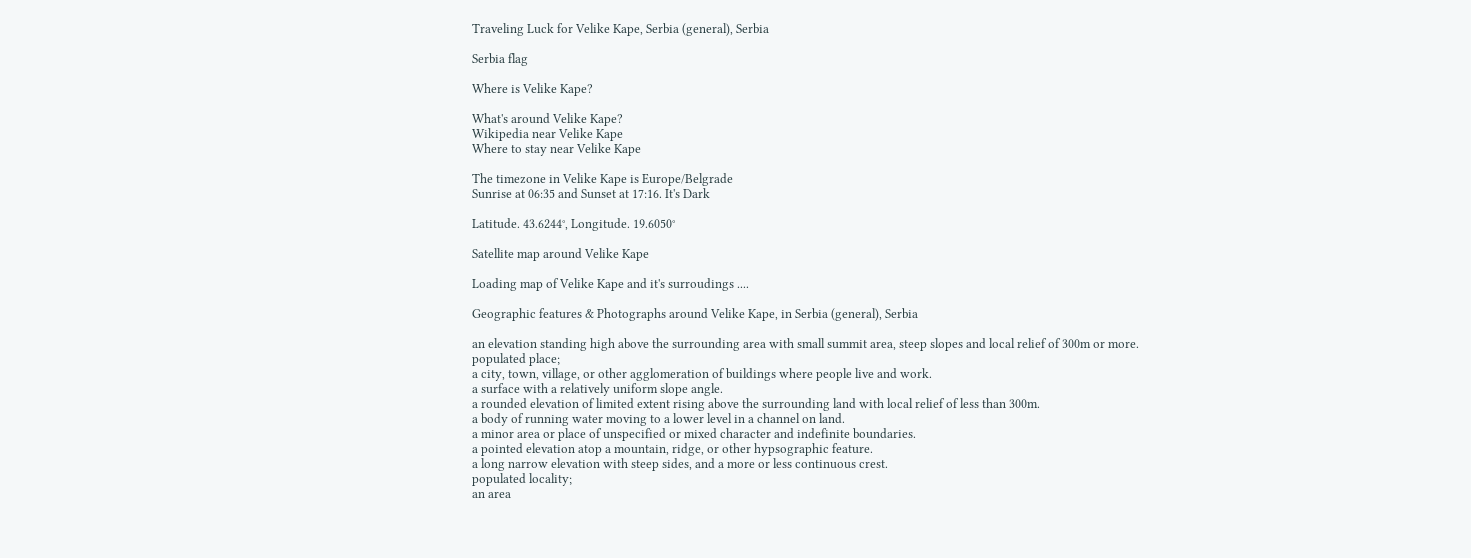Traveling Luck for Velike Kape, Serbia (general), Serbia

Serbia flag

Where is Velike Kape?

What's around Velike Kape?
Wikipedia near Velike Kape
Where to stay near Velike Kape

The timezone in Velike Kape is Europe/Belgrade
Sunrise at 06:35 and Sunset at 17:16. It's Dark

Latitude. 43.6244°, Longitude. 19.6050°

Satellite map around Velike Kape

Loading map of Velike Kape and it's surroudings ....

Geographic features & Photographs around Velike Kape, in Serbia (general), Serbia

an elevation standing high above the surrounding area with small summit area, steep slopes and local relief of 300m or more.
populated place;
a city, town, village, or other agglomeration of buildings where people live and work.
a surface with a relatively uniform slope angle.
a rounded elevation of limited extent rising above the surrounding land with local relief of less than 300m.
a body of running water moving to a lower level in a channel on land.
a minor area or place of unspecified or mixed character and indefinite boundaries.
a pointed elevation atop a mountain, ridge, or other hypsographic feature.
a long narrow elevation with steep sides, and a more or less continuous crest.
populated locality;
an area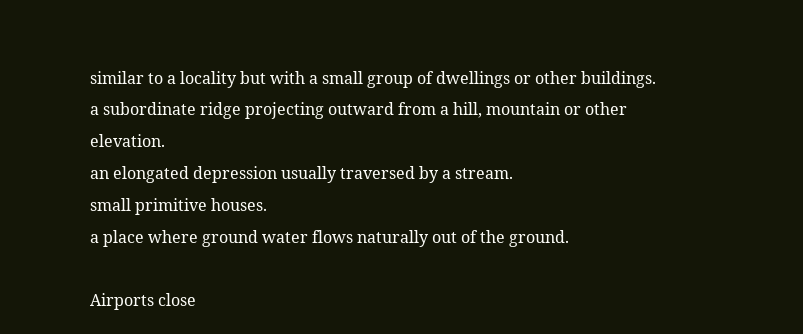similar to a locality but with a small group of dwellings or other buildings.
a subordinate ridge projecting outward from a hill, mountain or other elevation.
an elongated depression usually traversed by a stream.
small primitive houses.
a place where ground water flows naturally out of the ground.

Airports close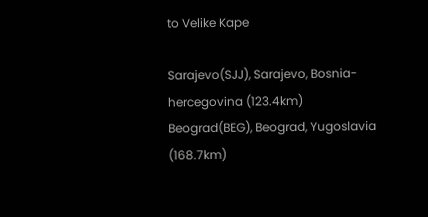to Velike Kape

Sarajevo(SJJ), Sarajevo, Bosnia-hercegovina (123.4km)
Beograd(BEG), Beograd, Yugoslavia (168.7km)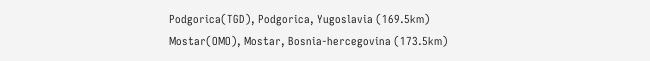Podgorica(TGD), Podgorica, Yugoslavia (169.5km)
Mostar(OMO), Mostar, Bosnia-hercegovina (173.5km)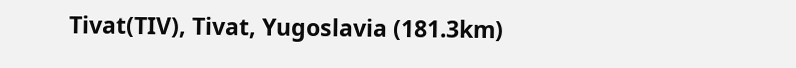Tivat(TIV), Tivat, Yugoslavia (181.3km)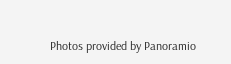Photos provided by Panoramio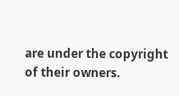are under the copyright of their owners.